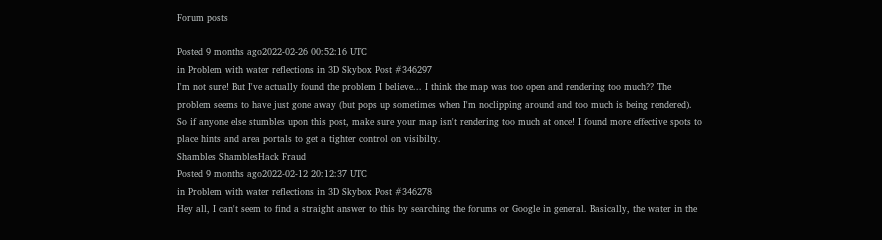Forum posts

Posted 9 months ago2022-02-26 00:52:16 UTC
in Problem with water reflections in 3D Skybox Post #346297
I'm not sure! But I've actually found the problem I believe... I think the map was too open and rendering too much?? The problem seems to have just gone away (but pops up sometimes when I'm noclipping around and too much is being rendered). So if anyone else stumbles upon this post, make sure your map isn't rendering too much at once! I found more effective spots to place hints and area portals to get a tighter control on visibilty.
Shambles ShamblesHack Fraud
Posted 9 months ago2022-02-12 20:12:37 UTC
in Problem with water reflections in 3D Skybox Post #346278
Hey all, I can't seem to find a straight answer to this by searching the forums or Google in general. Basically, the water in the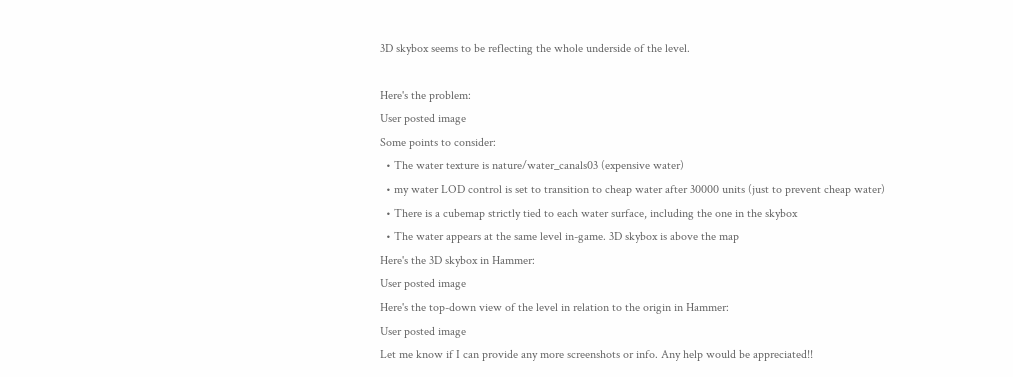3D skybox seems to be reflecting the whole underside of the level.

Here's the problem:
User posted image
Some points to consider:
  • The water texture is nature/water_canals03 (expensive water)
  • my water LOD control is set to transition to cheap water after 30000 units (just to prevent cheap water)
  • There is a cubemap strictly tied to each water surface, including the one in the skybox
  • The water appears at the same level in-game. 3D skybox is above the map
Here's the 3D skybox in Hammer:
User posted image
Here's the top-down view of the level in relation to the origin in Hammer:
User posted image
Let me know if I can provide any more screenshots or info. Any help would be appreciated!!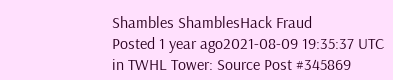Shambles ShamblesHack Fraud
Posted 1 year ago2021-08-09 19:35:37 UTC
in TWHL Tower: Source Post #345869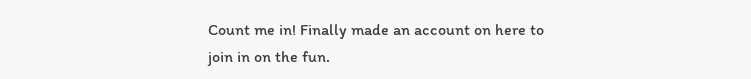Count me in! Finally made an account on here to join in on the fun.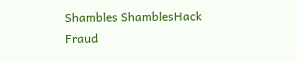Shambles ShamblesHack Fraud